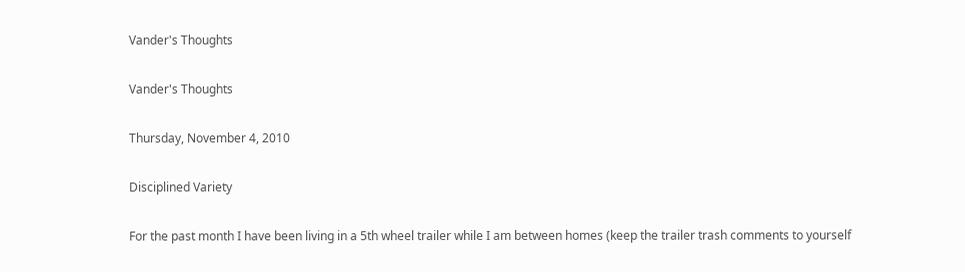Vander's Thoughts

Vander's Thoughts

Thursday, November 4, 2010

Disciplined Variety

For the past month I have been living in a 5th wheel trailer while I am between homes (keep the trailer trash comments to yourself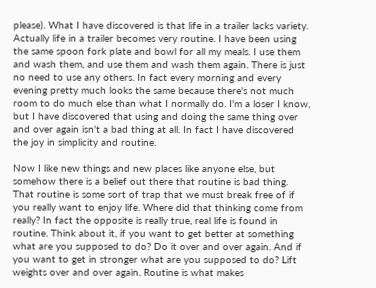please). What I have discovered is that life in a trailer lacks variety. Actually life in a trailer becomes very routine. I have been using the same spoon fork plate and bowl for all my meals. I use them and wash them, and use them and wash them again. There is just no need to use any others. In fact every morning and every evening pretty much looks the same because there's not much room to do much else than what I normally do. I'm a loser I know, but I have discovered that using and doing the same thing over and over again isn't a bad thing at all. In fact I have discovered the joy in simplicity and routine.

Now I like new things and new places like anyone else, but somehow there is a belief out there that routine is bad thing. That routine is some sort of trap that we must break free of if you really want to enjoy life. Where did that thinking come from really? In fact the opposite is really true, real life is found in routine. Think about it, if you want to get better at something what are you supposed to do? Do it over and over again. And if you want to get in stronger what are you supposed to do? Lift weights over and over again. Routine is what makes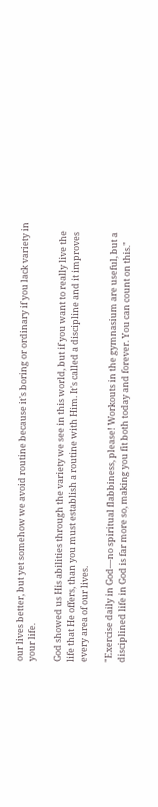our lives better, but yet somehow we avoid routine because it's boring or ordinary if you lack variety in your life.

God showed us His abilities through the variety we see in this world, but if you want to really live the life that He offers, than you must establish a routine with Him. It's called a discipline and it improves every area of our lives.

"Exercise daily in God—no spiritual flabbiness, please! Workouts in the gymnasium are useful, but a disciplined life in God is far more so, making you fit both today and forever. You can count on this."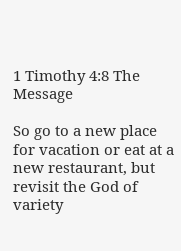1 Timothy 4:8 The Message

So go to a new place for vacation or eat at a new restaurant, but revisit the God of variety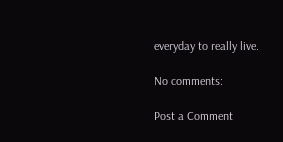everyday to really live.

No comments:

Post a Comment